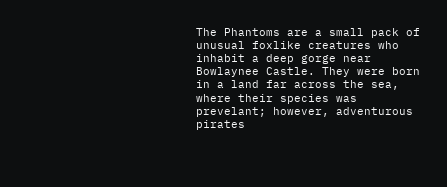The Phantoms are a small pack of unusual foxlike creatures who inhabit a deep gorge near Bowlaynee Castle. They were born in a land far across the sea, where their species was prevelant; however, adventurous pirates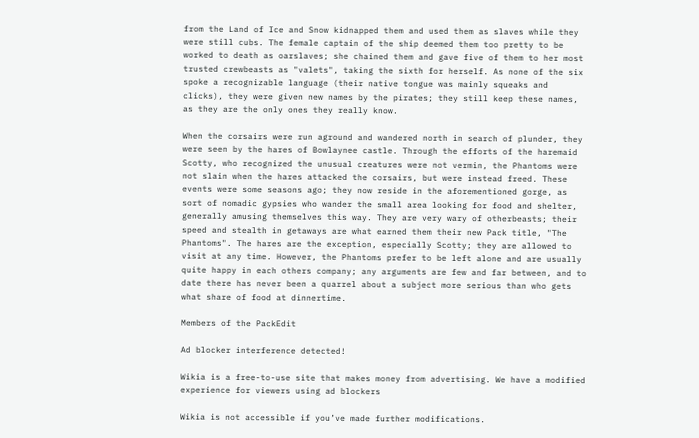from the Land of Ice and Snow kidnapped them and used them as slaves while they were still cubs. The female captain of the ship deemed them too pretty to be worked to death as oarslaves; she chained them and gave five of them to her most trusted crewbeasts as "valets", taking the sixth for herself. As none of the six spoke a recognizable language (their native tongue was mainly squeaks and clicks), they were given new names by the pirates; they still keep these names, as they are the only ones they really know.

When the corsairs were run aground and wandered north in search of plunder, they were seen by the hares of Bowlaynee castle. Through the efforts of the haremaid Scotty, who recognized the unusual creatures were not vermin, the Phantoms were not slain when the hares attacked the corsairs, but were instead freed. These events were some seasons ago; they now reside in the aforementioned gorge, as sort of nomadic gypsies who wander the small area looking for food and shelter, generally amusing themselves this way. They are very wary of otherbeasts; their speed and stealth in getaways are what earned them their new Pack title, "The Phantoms". The hares are the exception, especially Scotty; they are allowed to visit at any time. However, the Phantoms prefer to be left alone and are usually quite happy in each others company; any arguments are few and far between, and to date there has never been a quarrel about a subject more serious than who gets what share of food at dinnertime.

Members of the PackEdit

Ad blocker interference detected!

Wikia is a free-to-use site that makes money from advertising. We have a modified experience for viewers using ad blockers

Wikia is not accessible if you’ve made further modifications.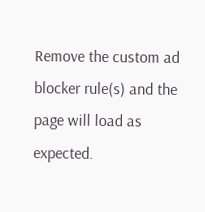Remove the custom ad blocker rule(s) and the page will load as expected.